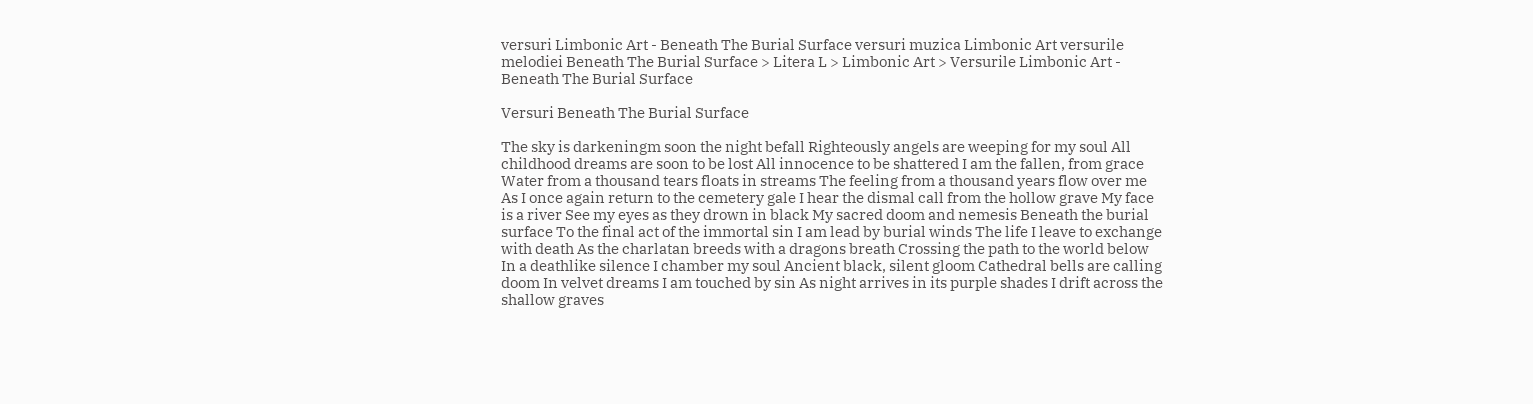versuri Limbonic Art - Beneath The Burial Surface versuri muzica Limbonic Art versurile melodiei Beneath The Burial Surface > Litera L > Limbonic Art > Versurile Limbonic Art - Beneath The Burial Surface

Versuri Beneath The Burial Surface

The sky is darkeningm soon the night befall Righteously angels are weeping for my soul All childhood dreams are soon to be lost All innocence to be shattered I am the fallen, from grace Water from a thousand tears floats in streams The feeling from a thousand years flow over me As I once again return to the cemetery gale I hear the dismal call from the hollow grave My face is a river See my eyes as they drown in black My sacred doom and nemesis Beneath the burial surface To the final act of the immortal sin I am lead by burial winds The life I leave to exchange with death As the charlatan breeds with a dragons breath Crossing the path to the world below In a deathlike silence I chamber my soul Ancient black, silent gloom Cathedral bells are calling doom In velvet dreams I am touched by sin As night arrives in its purple shades I drift across the shallow graves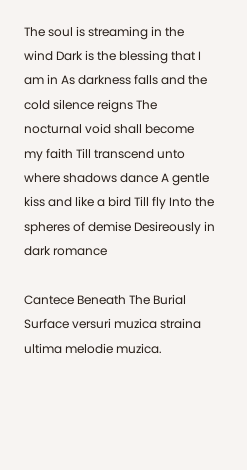The soul is streaming in the wind Dark is the blessing that I am in As darkness falls and the cold silence reigns The nocturnal void shall become my faith Till transcend unto where shadows dance A gentle kiss and like a bird Till fly Into the spheres of demise Desireously in dark romance

Cantece Beneath The Burial Surface versuri muzica straina ultima melodie muzica.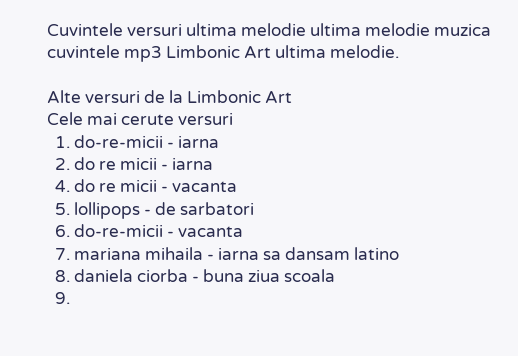Cuvintele versuri ultima melodie ultima melodie muzica cuvintele mp3 Limbonic Art ultima melodie.

Alte versuri de la Limbonic Art
Cele mai cerute versuri
  1. do-re-micii - iarna
  2. do re micii - iarna
  4. do re micii - vacanta
  5. lollipops - de sarbatori
  6. do-re-micii - vacanta
  7. mariana mihaila - iarna sa dansam latino
  8. daniela ciorba - buna ziua scoala
  9.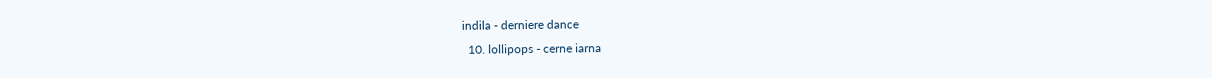indila - derniere dance
  10. lollipops - cerne iarna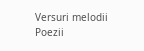Versuri melodii Poezii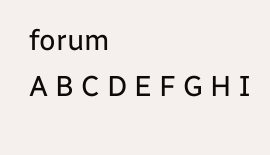forum
A B C D E F G H I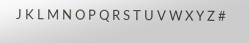J K L M N O P Q R S T U V W X Y Z #